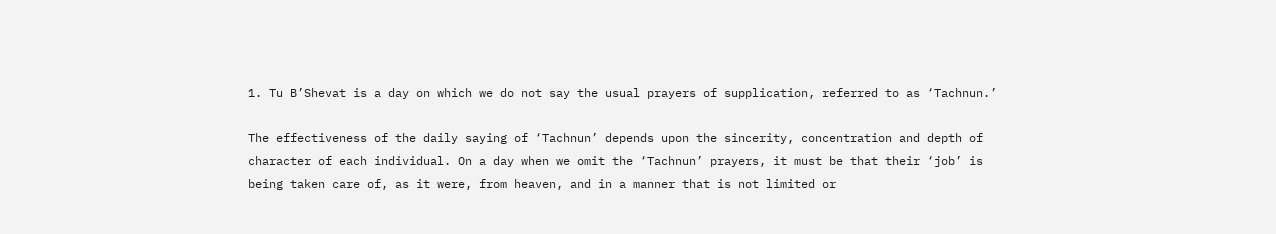1. Tu B’Shevat is a day on which we do not say the usual prayers of supplication, referred to as ‘Tachnun.’

The effectiveness of the daily saying of ‘Tachnun’ depends upon the sincerity, concentration and depth of character of each individual. On a day when we omit the ‘Tachnun’ prayers, it must be that their ‘job’ is being taken care of, as it were, from heaven, and in a manner that is not limited or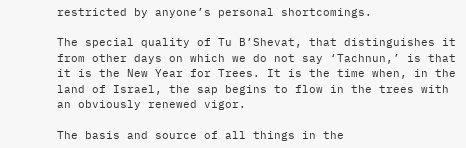restricted by anyone’s personal shortcomings.

The special quality of Tu B’Shevat, that distinguishes it from other days on which we do not say ‘Tachnun,’ is that it is the New Year for Trees. It is the time when, in the land of Israel, the sap begins to flow in the trees with an obviously renewed vigor.

The basis and source of all things in the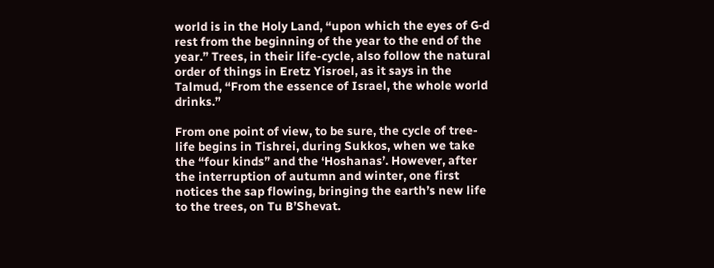world is in the Holy Land, “upon which the eyes of G‑d rest from the beginning of the year to the end of the year.” Trees, in their life-cycle, also follow the natural order of things in Eretz Yisroel, as it says in the Talmud, “From the essence of Israel, the whole world drinks.”

From one point of view, to be sure, the cycle of tree-life begins in Tishrei, during Sukkos, when we take the “four kinds” and the ‘Hoshanas’. However, after the interruption of autumn and winter, one first notices the sap flowing, bringing the earth’s new life to the trees, on Tu B’Shevat.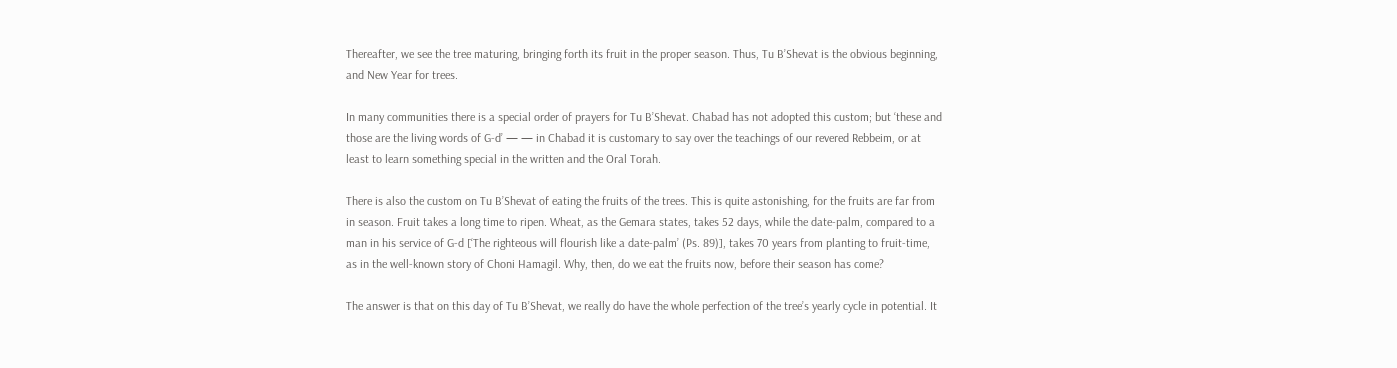Thereafter, we see the tree maturing, bringing forth its fruit in the proper season. Thus, Tu B’Shevat is the obvious beginning, and New Year for trees.

In many communities there is a special order of prayers for Tu B’Shevat. Chabad has not adopted this custom; but ‘these and those are the living words of G‑d’ — — in Chabad it is customary to say over the teachings of our revered Rebbeim, or at least to learn something special in the written and the Oral Torah.

There is also the custom on Tu B’Shevat of eating the fruits of the trees. This is quite astonishing, for the fruits are far from in season. Fruit takes a long time to ripen. Wheat, as the Gemara states, takes 52 days, while the date-palm, compared to a man in his service of G‑d [‘The righteous will flourish like a date-palm’ (Ps. 89)], takes 70 years from planting to fruit-time, as in the well-known story of Choni Hamagil. Why, then, do we eat the fruits now, before their season has come?

The answer is that on this day of Tu B’Shevat, we really do have the whole perfection of the tree’s yearly cycle in potential. It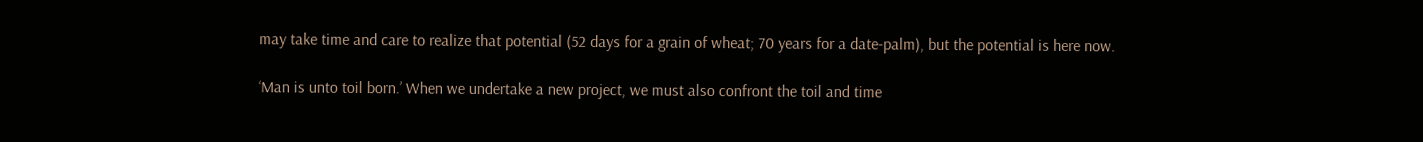may take time and care to realize that potential (52 days for a grain of wheat; 70 years for a date-palm), but the potential is here now.

‘Man is unto toil born.’ When we undertake a new project, we must also confront the toil and time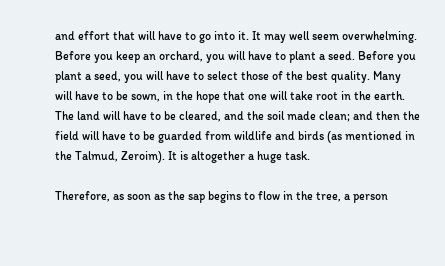and effort that will have to go into it. It may well seem overwhelming. Before you keep an orchard, you will have to plant a seed. Before you plant a seed, you will have to select those of the best quality. Many will have to be sown, in the hope that one will take root in the earth. The land will have to be cleared, and the soil made clean; and then the field will have to be guarded from wildlife and birds (as mentioned in the Talmud, Zeroim). It is altogether a huge task.

Therefore, as soon as the sap begins to flow in the tree, a person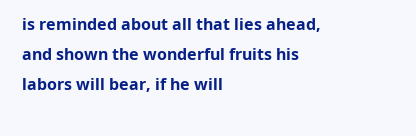is reminded about all that lies ahead, and shown the wonderful fruits his labors will bear, if he will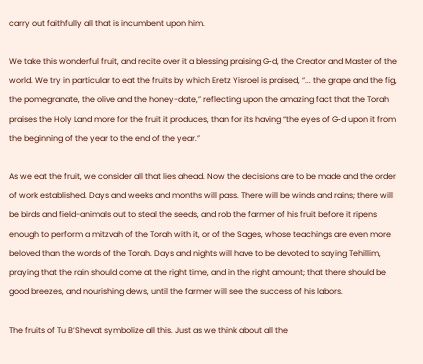carry out faithfully all that is incumbent upon him.

We take this wonderful fruit, and recite over it a blessing praising G‑d, the Creator and Master of the world. We try in particular to eat the fruits by which Eretz Yisroel is praised, “... the grape and the fig, the pomegranate, the olive and the honey-date,” reflecting upon the amazing fact that the Torah praises the Holy Land more for the fruit it produces, than for its having “the eyes of G‑d upon it from the beginning of the year to the end of the year.”

As we eat the fruit, we consider all that lies ahead. Now the decisions are to be made and the order of work established. Days and weeks and months will pass. There will be winds and rains; there will be birds and field-animals out to steal the seeds, and rob the farmer of his fruit before it ripens enough to perform a mitzvah of the Torah with it, or of the Sages, whose teachings are even more beloved than the words of the Torah. Days and nights will have to be devoted to saying Tehillim, praying that the rain should come at the right time, and in the right amount; that there should be good breezes, and nourishing dews, until the farmer will see the success of his labors.

The fruits of Tu B’Shevat symbolize all this. Just as we think about all the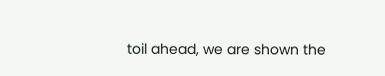toil ahead, we are shown the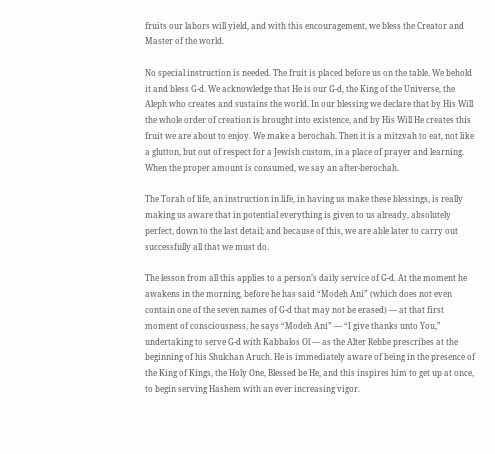fruits our labors will yield, and with this encouragement, we bless the Creator and Master of the world.

No special instruction is needed. The fruit is placed before us on the table. We behold it and bless G‑d. We acknowledge that He is our G‑d, the King of the Universe, the Aleph who creates and sustains the world. In our blessing we declare that by His Will the whole order of creation is brought into existence, and by His Will He creates this fruit we are about to enjoy. We make a berochah. Then it is a mitzvah to eat, not like a glutton, but out of respect for a Jewish custom, in a place of prayer and learning. When the proper amount is consumed, we say an after-berochah.

The Torah of life, an instruction in life, in having us make these blessings, is really making us aware that in potential everything is given to us already, absolutely perfect, down to the last detail; and because of this, we are able later to carry out successfully all that we must do.

The lesson from all this applies to a person’s daily service of G‑d. At the moment he awakens in the morning, before he has said “Modeh Ani” (which does not even contain one of the seven names of G‑d that may not be erased) — at that first moment of consciousness, he says “Modeh Ani” — “I give thanks unto You,” undertaking to serve G‑d with Kabbalos Ol — as the Alter Rebbe prescribes at the beginning of his Shulchan Aruch. He is immediately aware of being in the presence of the King of Kings, the Holy One, Blessed be He, and this inspires him to get up at once, to begin serving Hashem with an ever increasing vigor.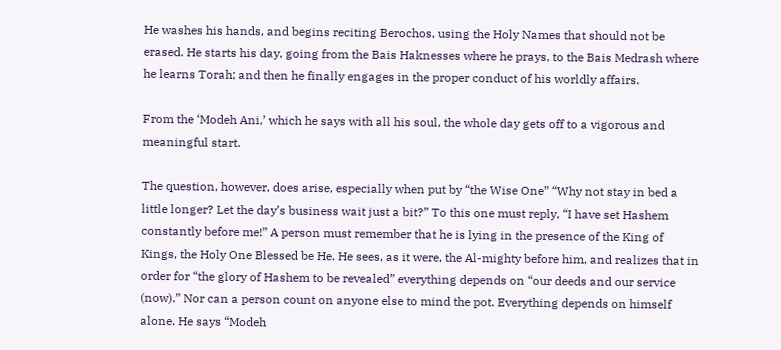He washes his hands, and begins reciting Berochos, using the Holy Names that should not be erased. He starts his day, going from the Bais Haknesses where he prays, to the Bais Medrash where he learns Torah; and then he finally engages in the proper conduct of his worldly affairs.

From the ‘Modeh Ani,’ which he says with all his soul, the whole day gets off to a vigorous and meaningful start.

The question, however, does arise, especially when put by “the Wise One” “Why not stay in bed a little longer? Let the day’s business wait just a bit?” To this one must reply, “I have set Hashem constantly before me!” A person must remember that he is lying in the presence of the King of Kings, the Holy One Blessed be He. He sees, as it were, the Al-mighty before him, and realizes that in order for “the glory of Hashem to be revealed” everything depends on “our deeds and our service (now).” Nor can a person count on anyone else to mind the pot. Everything depends on himself alone. He says “Modeh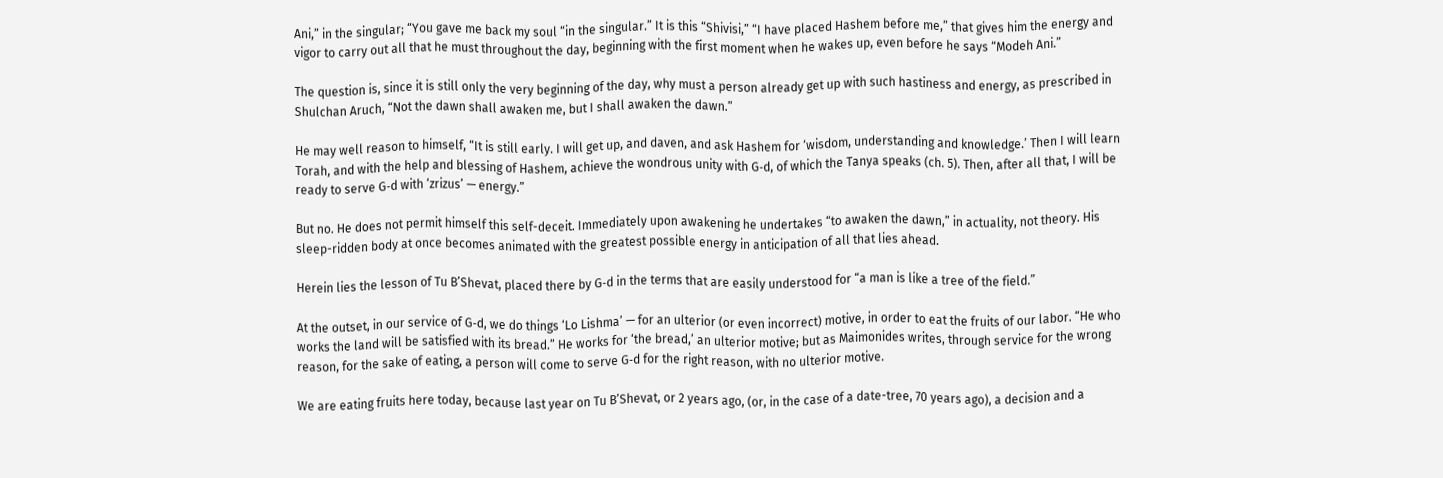Ani,” in the singular; “You gave me back my soul “in the singular.” It is this “Shivisi,” “I have placed Hashem before me,” that gives him the energy and vigor to carry out all that he must throughout the day, beginning with the first moment when he wakes up, even before he says “Modeh Ani.”

The question is, since it is still only the very beginning of the day, why must a person already get up with such hastiness and energy, as prescribed in Shulchan Aruch, “Not the dawn shall awaken me, but I shall awaken the dawn.”

He may well reason to himself, “It is still early. I will get up, and daven, and ask Hashem for ‘wisdom, understanding and knowledge.’ Then I will learn Torah, and with the help and blessing of Hashem, achieve the wondrous unity with G‑d, of which the Tanya speaks (ch. 5). Then, after all that, I will be ready to serve G‑d with ‘zrizus’ — energy.”

But no. He does not permit himself this self-deceit. Immediately upon awakening he undertakes “to awaken the dawn,” in actuality, not theory. His sleep-ridden body at once becomes animated with the greatest possible energy in anticipation of all that lies ahead.

Herein lies the lesson of Tu B’Shevat, placed there by G‑d in the terms that are easily understood for “a man is like a tree of the field.”

At the outset, in our service of G‑d, we do things ‘Lo Lishma’ — for an ulterior (or even incorrect) motive, in order to eat the fruits of our labor. “He who works the land will be satisfied with its bread.” He works for ‘the bread,’ an ulterior motive; but as Maimonides writes, through service for the wrong reason, for the sake of eating, a person will come to serve G‑d for the right reason, with no ulterior motive.

We are eating fruits here today, because last year on Tu B’Shevat, or 2 years ago, (or, in the case of a date-tree, 70 years ago), a decision and a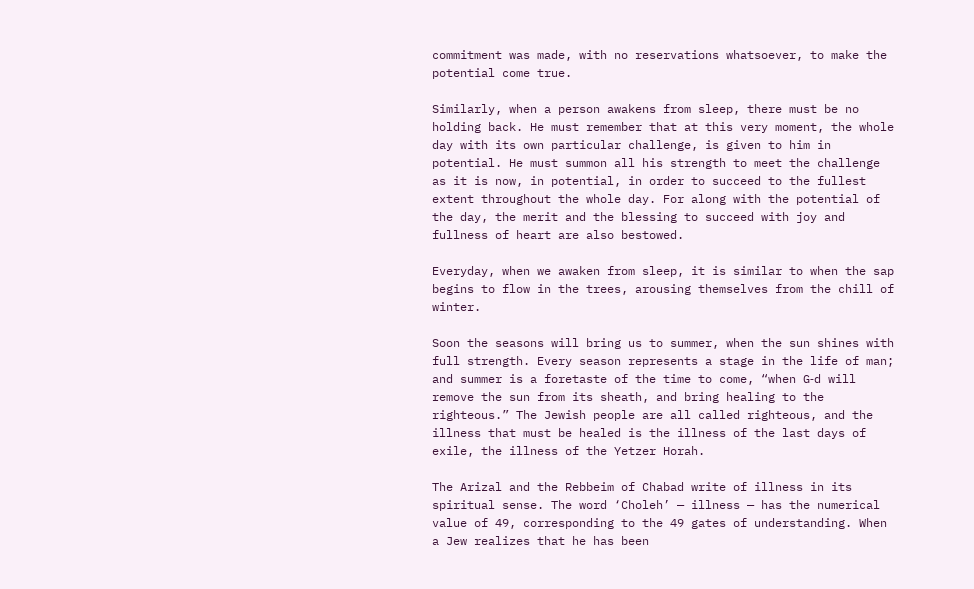commitment was made, with no reservations whatsoever, to make the potential come true.

Similarly, when a person awakens from sleep, there must be no holding back. He must remember that at this very moment, the whole day with its own particular challenge, is given to him in potential. He must summon all his strength to meet the challenge as it is now, in potential, in order to succeed to the fullest extent throughout the whole day. For along with the potential of the day, the merit and the blessing to succeed with joy and fullness of heart are also bestowed.

Everyday, when we awaken from sleep, it is similar to when the sap begins to flow in the trees, arousing themselves from the chill of winter.

Soon the seasons will bring us to summer, when the sun shines with full strength. Every season represents a stage in the life of man; and summer is a foretaste of the time to come, “when G‑d will remove the sun from its sheath, and bring healing to the righteous.” The Jewish people are all called righteous, and the illness that must be healed is the illness of the last days of exile, the illness of the Yetzer Horah.

The Arizal and the Rebbeim of Chabad write of illness in its spiritual sense. The word ‘Choleh’ — illness — has the numerical value of 49, corresponding to the 49 gates of understanding. When a Jew realizes that he has been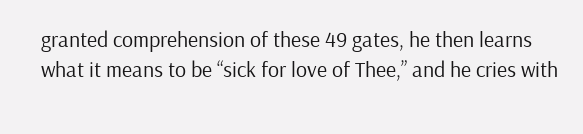granted comprehension of these 49 gates, he then learns what it means to be “sick for love of Thee,” and he cries with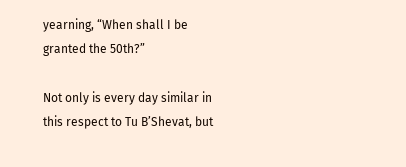yearning, “When shall I be granted the 50th?”

Not only is every day similar in this respect to Tu B’Shevat, but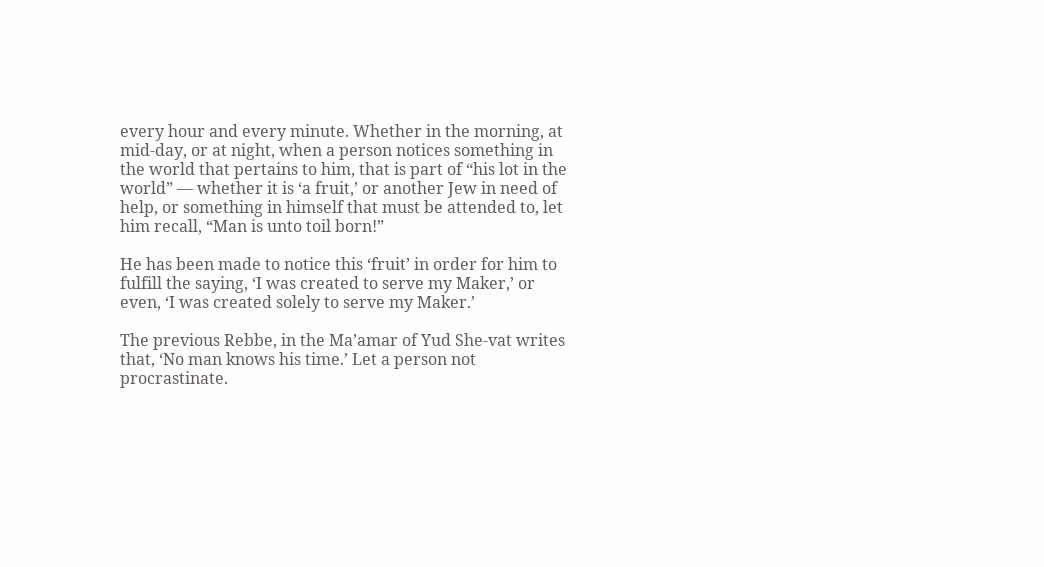every hour and every minute. Whether in the morning, at mid-day, or at night, when a person notices something in the world that pertains to him, that is part of “his lot in the world” — whether it is ‘a fruit,’ or another Jew in need of help, or something in himself that must be attended to, let him recall, “Man is unto toil born!”

He has been made to notice this ‘fruit’ in order for him to fulfill the saying, ‘I was created to serve my Maker,’ or even, ‘I was created solely to serve my Maker.’

The previous Rebbe, in the Ma’amar of Yud She-vat writes that, ‘No man knows his time.’ Let a person not procrastinate.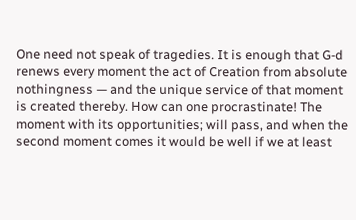One need not speak of tragedies. It is enough that G‑d renews every moment the act of Creation from absolute nothingness — and the unique service of that moment is created thereby. How can one procrastinate! The moment with its opportunities; will pass, and when the second moment comes it would be well if we at least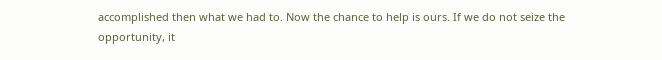accomplished then what we had to. Now the chance to help is ours. If we do not seize the opportunity, it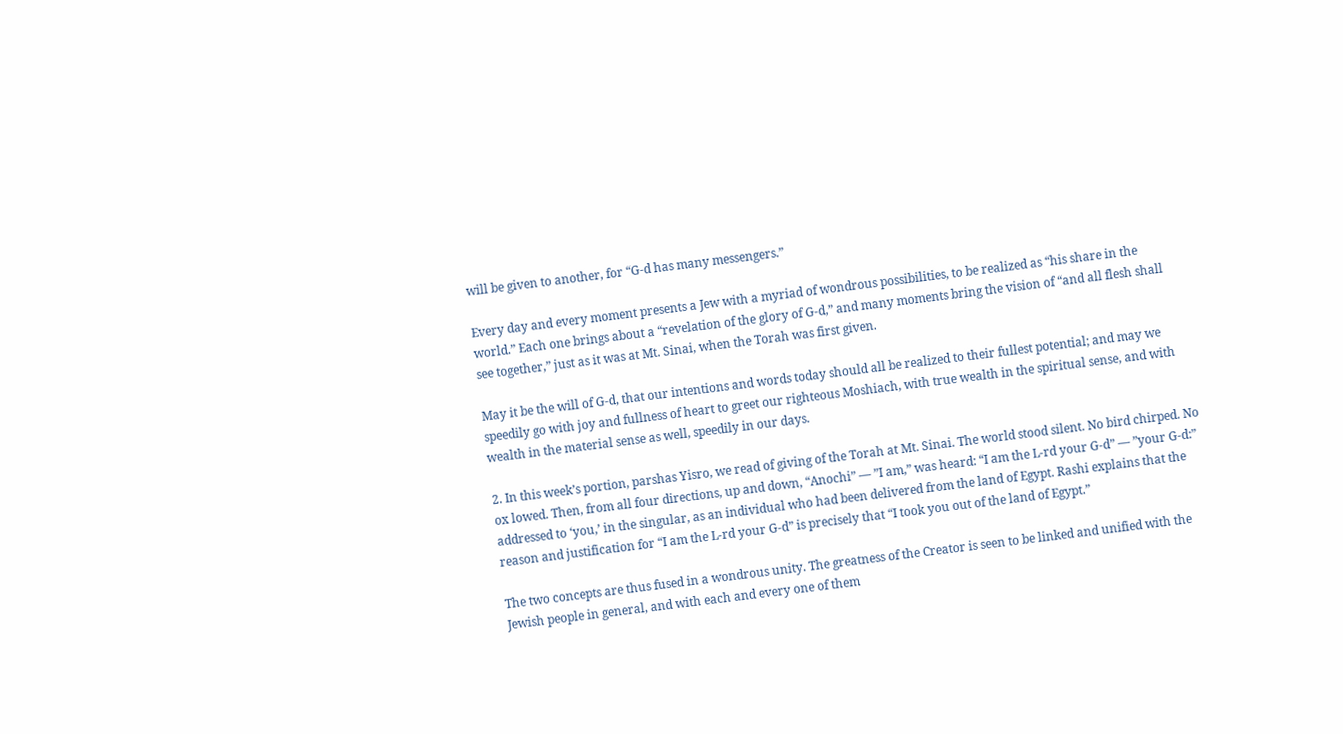will be given to another, for “G‑d has many messengers.”

Every day and every moment presents a Jew with a myriad of wondrous possibilities, to be realized as “his share in the world.” Each one brings about a “revelation of the glory of G‑d,” and many moments bring the vision of “and all flesh shall see together,” just as it was at Mt. Sinai, when the Torah was first given.

May it be the will of G‑d, that our intentions and words today should all be realized to their fullest potential; and may we speedily go with joy and fullness of heart to greet our righteous Moshiach, with true wealth in the spiritual sense, and with wealth in the material sense as well, speedily in our days.

2. In this week’s portion, parshas Yisro, we read of giving of the Torah at Mt. Sinai. The world stood silent. No bird chirped. No ox lowed. Then, from all four directions, up and down, “Anochi” — ”I am,” was heard: “I am the L‑rd your G‑d” — ”your G‑d:” addressed to ‘you,’ in the singular, as an individual who had been delivered from the land of Egypt. Rashi explains that the reason and justification for “I am the L‑rd your G‑d” is precisely that “I took you out of the land of Egypt.”

The two concepts are thus fused in a wondrous unity. The greatness of the Creator is seen to be linked and unified with the Jewish people in general, and with each and every one of them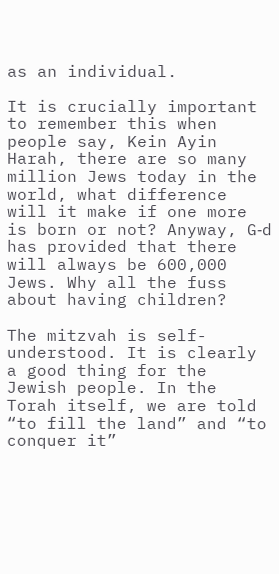as an individual.

It is crucially important to remember this when people say, Kein Ayin Harah, there are so many million Jews today in the world, what difference will it make if one more is born or not? Anyway, G‑d has provided that there will always be 600,000 Jews. Why all the fuss about having children?

The mitzvah is self-understood. It is clearly a good thing for the Jewish people. In the Torah itself, we are told “to fill the land” and “to conquer it”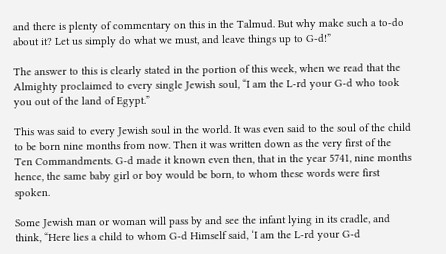and there is plenty of commentary on this in the Talmud. But why make such a to-do about it? Let us simply do what we must, and leave things up to G‑d!”

The answer to this is clearly stated in the portion of this week, when we read that the Almighty proclaimed to every single Jewish soul, “I am the L‑rd your G‑d who took you out of the land of Egypt.”

This was said to every Jewish soul in the world. It was even said to the soul of the child to be born nine months from now. Then it was written down as the very first of the Ten Commandments. G‑d made it known even then, that in the year 5741, nine months hence, the same baby girl or boy would be born, to whom these words were first spoken.

Some Jewish man or woman will pass by and see the infant lying in its cradle, and think, “Here lies a child to whom G‑d Himself said, ‘I am the L‑rd your G‑d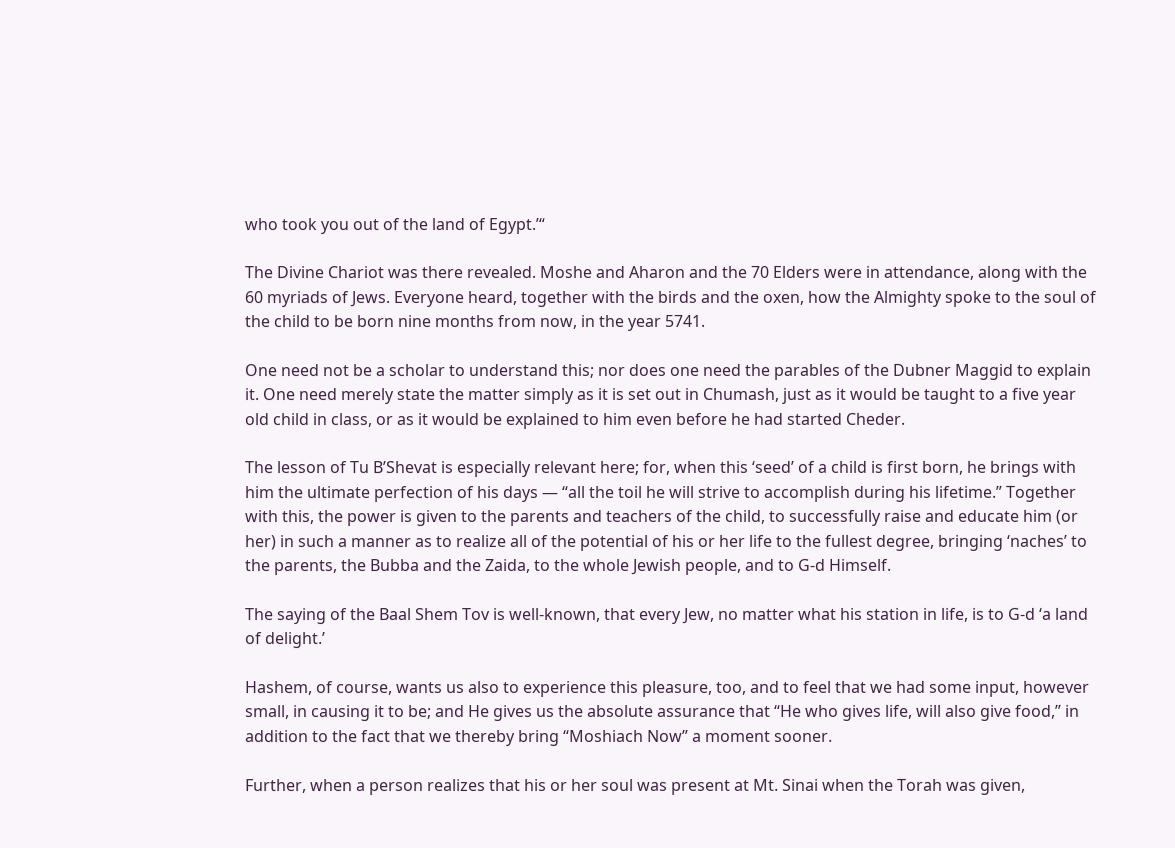who took you out of the land of Egypt.’“

The Divine Chariot was there revealed. Moshe and Aharon and the 70 Elders were in attendance, along with the 60 myriads of Jews. Everyone heard, together with the birds and the oxen, how the Almighty spoke to the soul of the child to be born nine months from now, in the year 5741.

One need not be a scholar to understand this; nor does one need the parables of the Dubner Maggid to explain it. One need merely state the matter simply as it is set out in Chumash, just as it would be taught to a five year old child in class, or as it would be explained to him even before he had started Cheder.

The lesson of Tu B’Shevat is especially relevant here; for, when this ‘seed’ of a child is first born, he brings with him the ultimate perfection of his days — “all the toil he will strive to accomplish during his lifetime.” Together with this, the power is given to the parents and teachers of the child, to successfully raise and educate him (or her) in such a manner as to realize all of the potential of his or her life to the fullest degree, bringing ‘naches’ to the parents, the Bubba and the Zaida, to the whole Jewish people, and to G‑d Himself.

The saying of the Baal Shem Tov is well-known, that every Jew, no matter what his station in life, is to G‑d ‘a land of delight.’

Hashem, of course, wants us also to experience this pleasure, too, and to feel that we had some input, however small, in causing it to be; and He gives us the absolute assurance that “He who gives life, will also give food,” in addition to the fact that we thereby bring “Moshiach Now” a moment sooner.

Further, when a person realizes that his or her soul was present at Mt. Sinai when the Torah was given,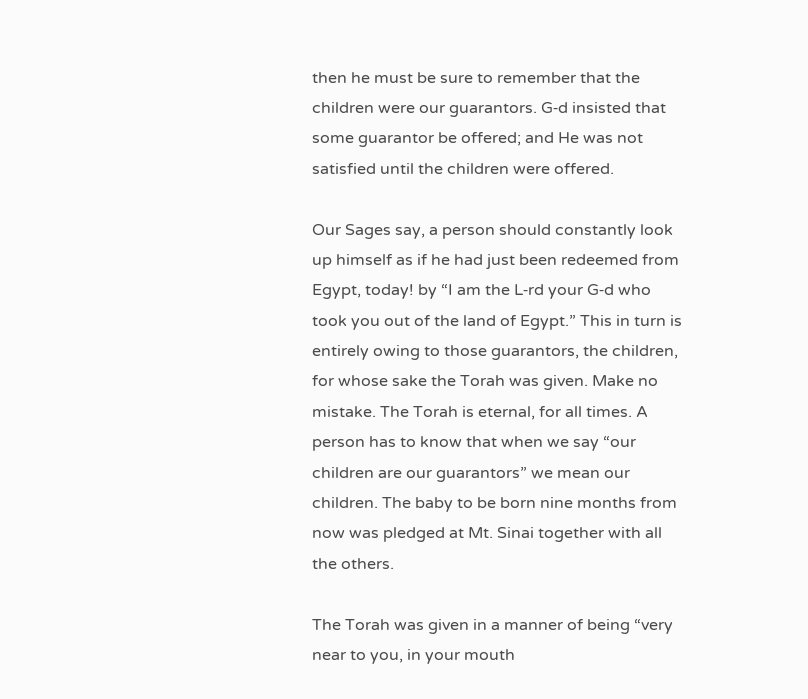then he must be sure to remember that the children were our guarantors. G‑d insisted that some guarantor be offered; and He was not satisfied until the children were offered.

Our Sages say, a person should constantly look up himself as if he had just been redeemed from Egypt, today! by “I am the L‑rd your G‑d who took you out of the land of Egypt.” This in turn is entirely owing to those guarantors, the children, for whose sake the Torah was given. Make no mistake. The Torah is eternal, for all times. A person has to know that when we say “our children are our guarantors” we mean our children. The baby to be born nine months from now was pledged at Mt. Sinai together with all the others.

The Torah was given in a manner of being “very near to you, in your mouth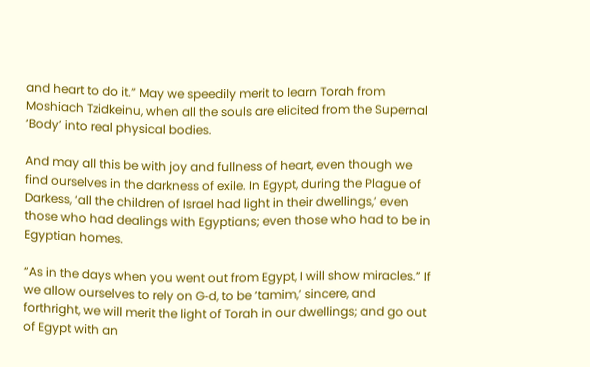and heart to do it.” May we speedily merit to learn Torah from Moshiach Tzidkeinu, when all the souls are elicited from the Supernal ‘Body’ into real physical bodies.

And may all this be with joy and fullness of heart, even though we find ourselves in the darkness of exile. In Egypt, during the Plague of Darkess, ‘all the children of Israel had light in their dwellings,’ even those who had dealings with Egyptians; even those who had to be in Egyptian homes.

“As in the days when you went out from Egypt, I will show miracles.” If we allow ourselves to rely on G‑d, to be ‘tamim,’ sincere, and forthright, we will merit the light of Torah in our dwellings; and go out of Egypt with an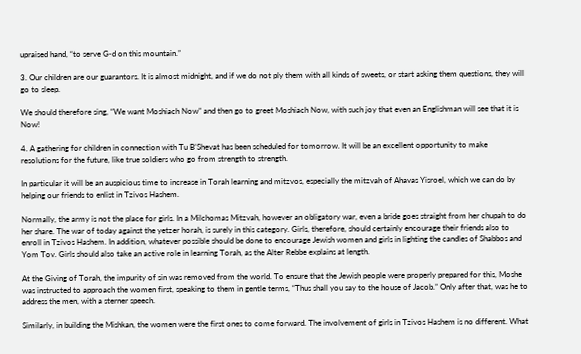upraised hand, “to serve G‑d on this mountain.”

3. Our children are our guarantors. It is almost midnight, and if we do not ply them with all kinds of sweets, or start asking them questions, they will go to sleep.

We should therefore sing, “We want Moshiach Now” and then go to greet Moshiach Now, with such joy that even an Englishman will see that it is Now!

4. A gathering for children in connection with Tu B’Shevat has been scheduled for tomorrow. It will be an excellent opportunity to make resolutions for the future, like true soldiers who go from strength to strength.

In particular it will be an auspicious time to increase in Torah learning and mitzvos, especially the mitzvah of Ahavas Yisroel, which we can do by helping our friends to enlist in Tzivos Hashem.

Normally, the army is not the place for girls. In a Milchomas Mitzvah, however an obligatory war, even a bride goes straight from her chupah to do her share. The war of today against the yetzer horah, is surely in this category. Girls, therefore, should certainly encourage their friends also to enroll in Tzivos Hashem. In addition, whatever possible should be done to encourage Jewish women and girls in lighting the candles of Shabbos and Yom Tov. Girls should also take an active role in learning Torah, as the Alter Rebbe explains at length.

At the Giving of Torah, the impurity of sin was removed from the world. To ensure that the Jewish people were properly prepared for this, Moshe was instructed to approach the women first, speaking to them in gentle terms, “Thus shall you say to the house of Jacob.” Only after that, was he to address the men, with a sterner speech.

Similarly, in building the Mishkan, the women were the first ones to come forward. The involvement of girls in Tzivos Hashem is no different. What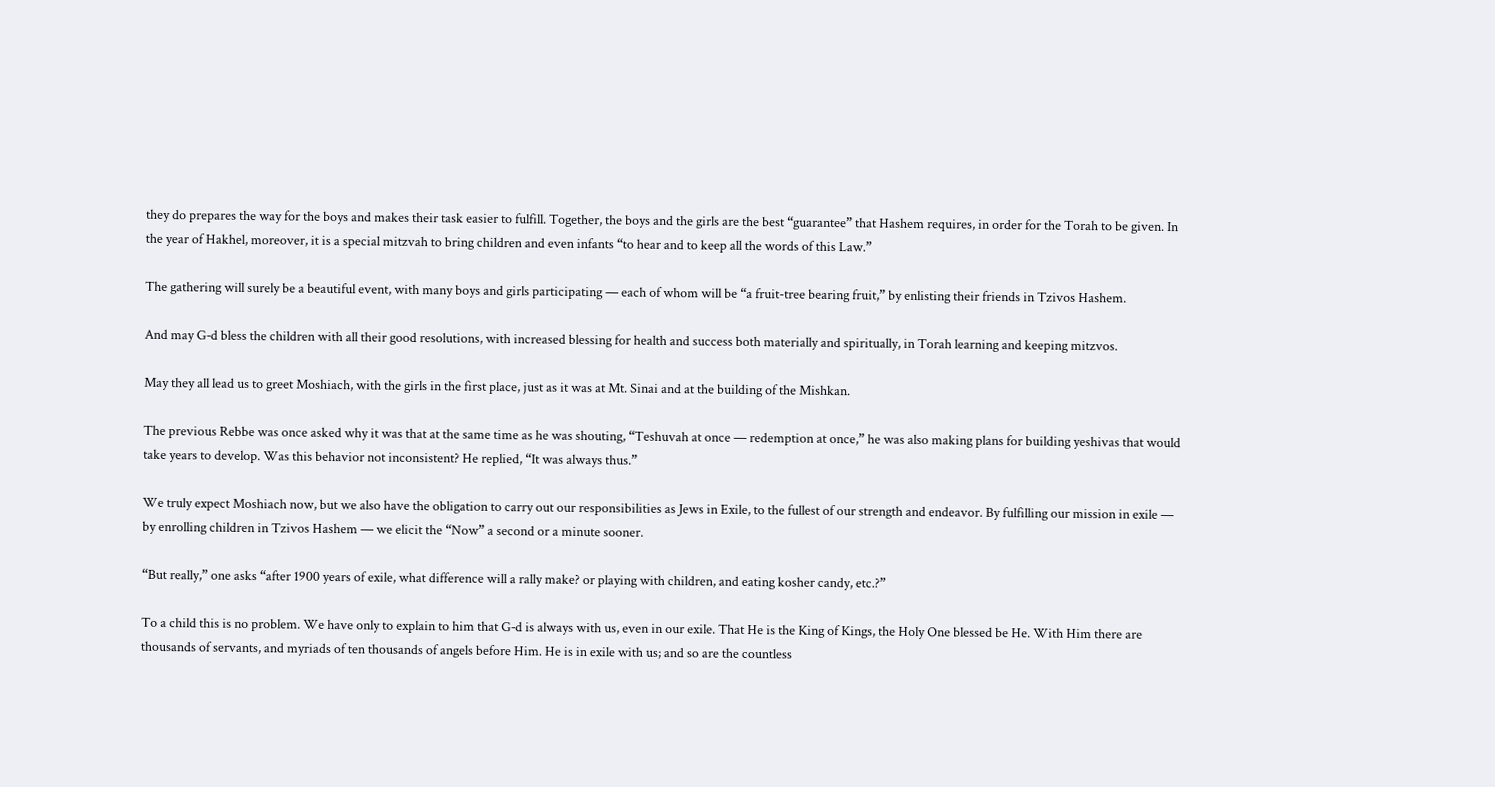they do prepares the way for the boys and makes their task easier to fulfill. Together, the boys and the girls are the best “guarantee” that Hashem requires, in order for the Torah to be given. In the year of Hakhel, moreover, it is a special mitzvah to bring children and even infants “to hear and to keep all the words of this Law.”

The gathering will surely be a beautiful event, with many boys and girls participating — each of whom will be “a fruit-tree bearing fruit,” by enlisting their friends in Tzivos Hashem.

And may G‑d bless the children with all their good resolutions, with increased blessing for health and success both materially and spiritually, in Torah learning and keeping mitzvos.

May they all lead us to greet Moshiach, with the girls in the first place, just as it was at Mt. Sinai and at the building of the Mishkan.

The previous Rebbe was once asked why it was that at the same time as he was shouting, “Teshuvah at once — redemption at once,” he was also making plans for building yeshivas that would take years to develop. Was this behavior not inconsistent? He replied, “It was always thus.”

We truly expect Moshiach now, but we also have the obligation to carry out our responsibilities as Jews in Exile, to the fullest of our strength and endeavor. By fulfilling our mission in exile — by enrolling children in Tzivos Hashem — we elicit the “Now” a second or a minute sooner.

“But really,” one asks “after 1900 years of exile, what difference will a rally make? or playing with children, and eating kosher candy, etc.?”

To a child this is no problem. We have only to explain to him that G‑d is always with us, even in our exile. That He is the King of Kings, the Holy One blessed be He. With Him there are thousands of servants, and myriads of ten thousands of angels before Him. He is in exile with us; and so are the countless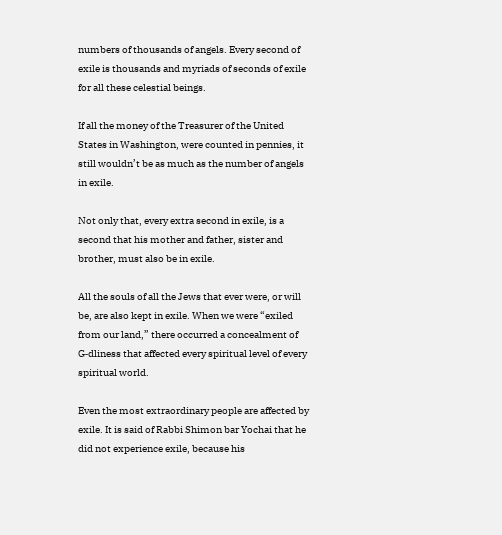numbers of thousands of angels. Every second of exile is thousands and myriads of seconds of exile for all these celestial beings.

If all the money of the Treasurer of the United States in Washington, were counted in pennies, it still wouldn’t be as much as the number of angels in exile.

Not only that, every extra second in exile, is a second that his mother and father, sister and brother, must also be in exile.

All the souls of all the Jews that ever were, or will be, are also kept in exile. When we were “exiled from our land,” there occurred a concealment of G‑dliness that affected every spiritual level of every spiritual world.

Even the most extraordinary people are affected by exile. It is said of Rabbi Shimon bar Yochai that he did not experience exile, because his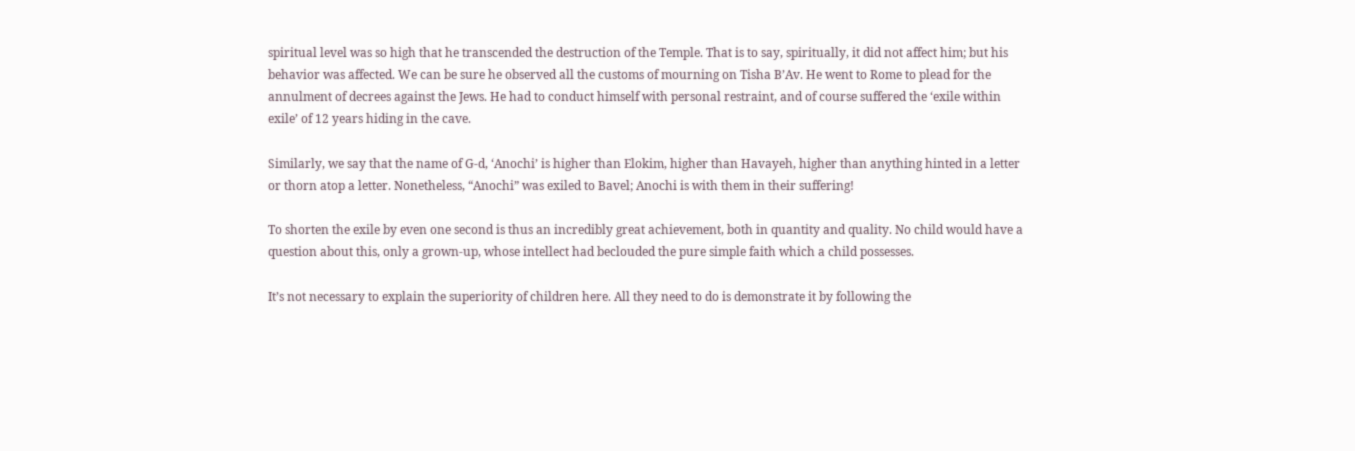spiritual level was so high that he transcended the destruction of the Temple. That is to say, spiritually, it did not affect him; but his behavior was affected. We can be sure he observed all the customs of mourning on Tisha B’Av. He went to Rome to plead for the annulment of decrees against the Jews. He had to conduct himself with personal restraint, and of course suffered the ‘exile within exile’ of 12 years hiding in the cave.

Similarly, we say that the name of G‑d, ‘Anochi’ is higher than Elokim, higher than Havayeh, higher than anything hinted in a letter or thorn atop a letter. Nonetheless, “Anochi” was exiled to Bavel; Anochi is with them in their suffering!

To shorten the exile by even one second is thus an incredibly great achievement, both in quantity and quality. No child would have a question about this, only a grown-up, whose intellect had beclouded the pure simple faith which a child possesses.

It’s not necessary to explain the superiority of children here. All they need to do is demonstrate it by following the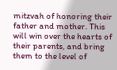mitzvah of honoring their father and mother. This will win over the hearts of their parents, and bring them to the level of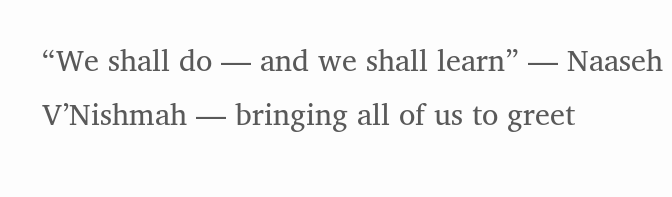“We shall do — and we shall learn” — Naaseh V’Nishmah — bringing all of us to greet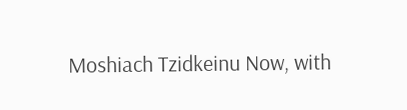Moshiach Tzidkeinu Now, with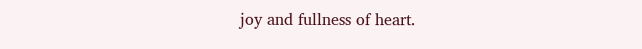joy and fullness of heart.